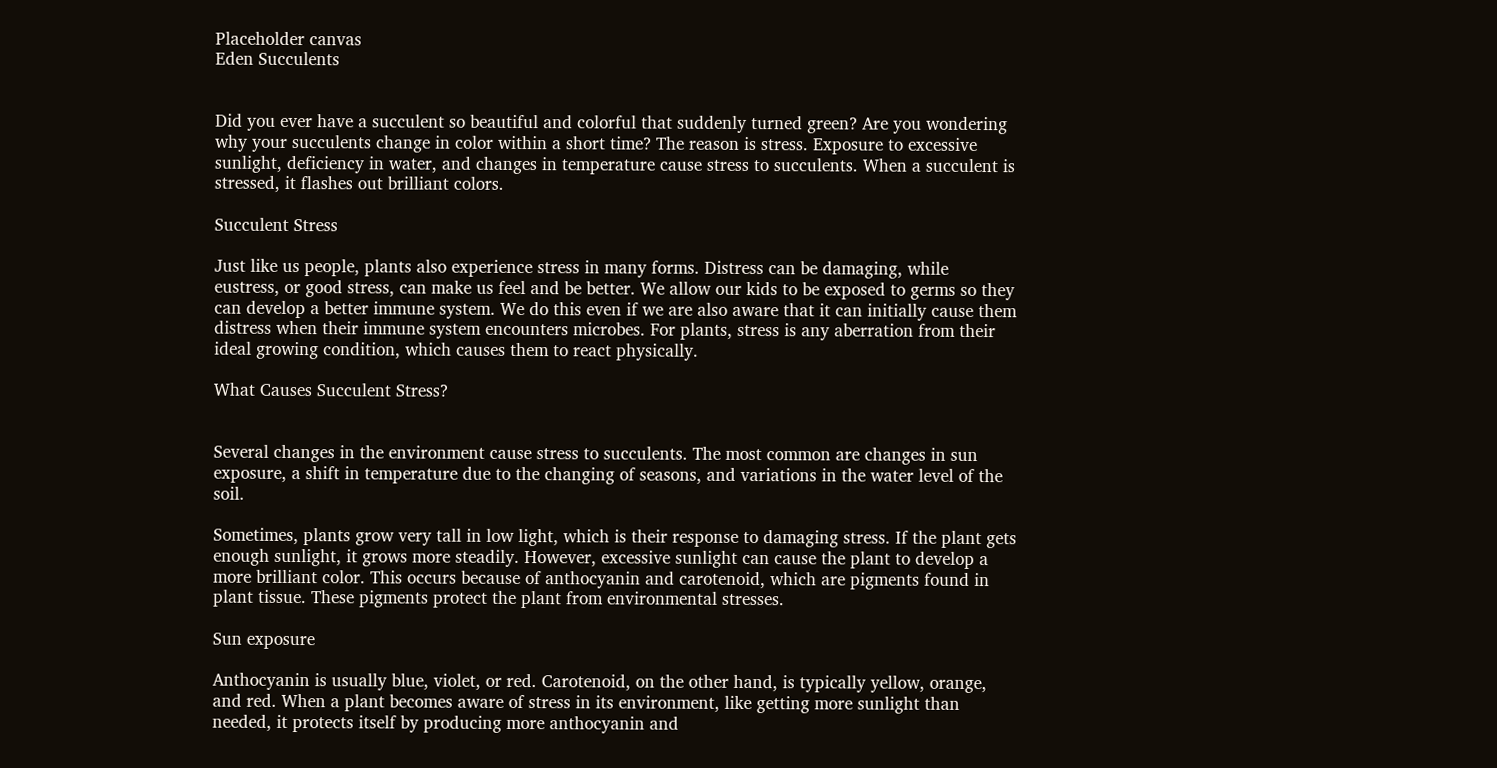Placeholder canvas
Eden Succulents


Did you ever have a succulent so beautiful and colorful that suddenly turned green? Are you wondering why your succulents change in color within a short time? The reason is stress. Exposure to excessive sunlight, deficiency in water, and changes in temperature cause stress to succulents. When a succulent is stressed, it flashes out brilliant colors.

Succulent Stress

Just like us people, plants also experience stress in many forms. Distress can be damaging, while eustress, or good stress, can make us feel and be better. We allow our kids to be exposed to germs so they can develop a better immune system. We do this even if we are also aware that it can initially cause them distress when their immune system encounters microbes. For plants, stress is any aberration from their ideal growing condition, which causes them to react physically.

What Causes Succulent Stress?


Several changes in the environment cause stress to succulents. The most common are changes in sun exposure, a shift in temperature due to the changing of seasons, and variations in the water level of the soil.

Sometimes, plants grow very tall in low light, which is their response to damaging stress. If the plant gets enough sunlight, it grows more steadily. However, excessive sunlight can cause the plant to develop a more brilliant color. This occurs because of anthocyanin and carotenoid, which are pigments found in plant tissue. These pigments protect the plant from environmental stresses.

Sun exposure

Anthocyanin is usually blue, violet, or red. Carotenoid, on the other hand, is typically yellow, orange, and red. When a plant becomes aware of stress in its environment, like getting more sunlight than needed, it protects itself by producing more anthocyanin and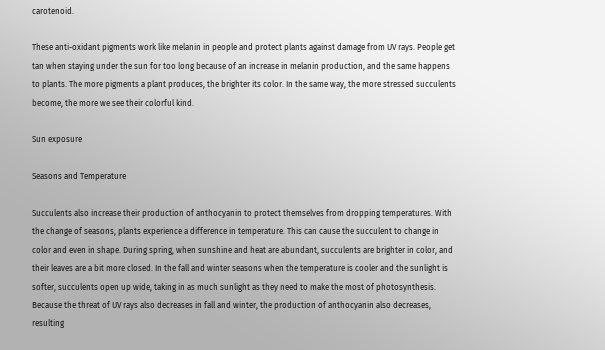carotenoid.

These anti-oxidant pigments work like melanin in people and protect plants against damage from UV rays. People get tan when staying under the sun for too long because of an increase in melanin production, and the same happens to plants. The more pigments a plant produces, the brighter its color. In the same way, the more stressed succulents become, the more we see their colorful kind.

Sun exposure

Seasons and Temperature

Succulents also increase their production of anthocyanin to protect themselves from dropping temperatures. With the change of seasons, plants experience a difference in temperature. This can cause the succulent to change in color and even in shape. During spring, when sunshine and heat are abundant, succulents are brighter in color, and their leaves are a bit more closed. In the fall and winter seasons when the temperature is cooler and the sunlight is softer, succulents open up wide, taking in as much sunlight as they need to make the most of photosynthesis. Because the threat of UV rays also decreases in fall and winter, the production of anthocyanin also decreases, resulting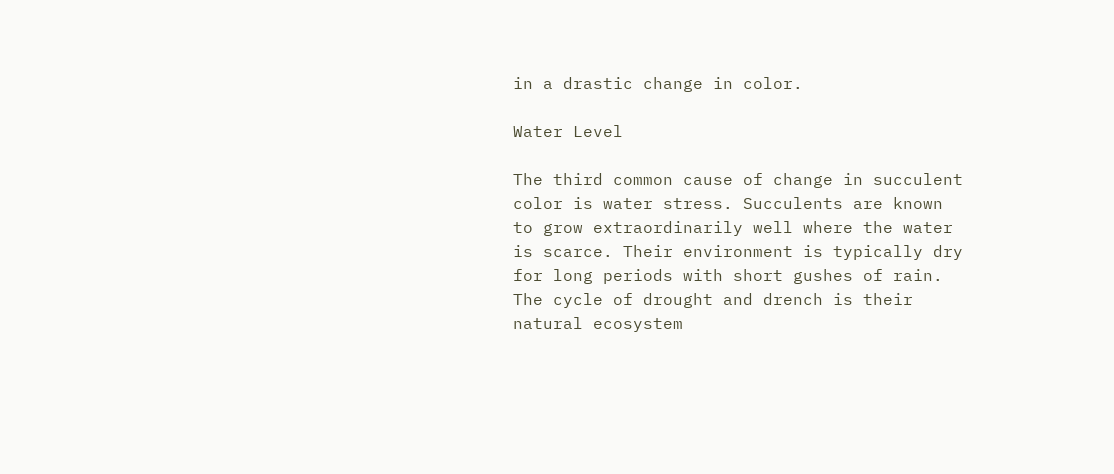in a drastic change in color.

Water Level

The third common cause of change in succulent color is water stress. Succulents are known to grow extraordinarily well where the water is scarce. Their environment is typically dry for long periods with short gushes of rain. The cycle of drought and drench is their natural ecosystem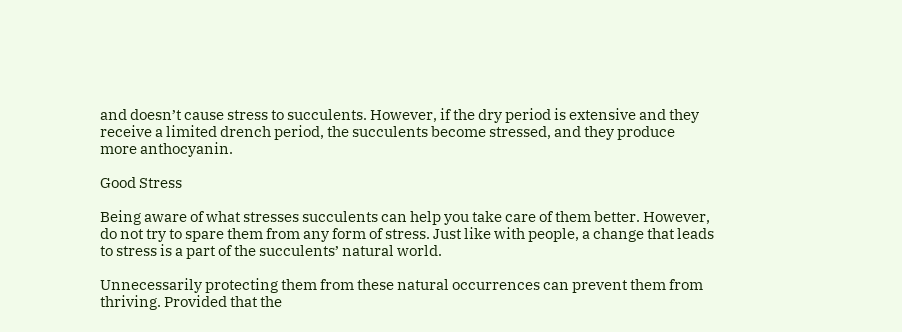and doesn’t cause stress to succulents. However, if the dry period is extensive and they receive a limited drench period, the succulents become stressed, and they produce more anthocyanin.

Good Stress

Being aware of what stresses succulents can help you take care of them better. However, do not try to spare them from any form of stress. Just like with people, a change that leads to stress is a part of the succulents’ natural world.

Unnecessarily protecting them from these natural occurrences can prevent them from thriving. Provided that the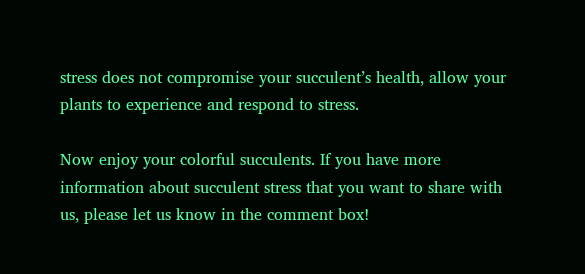stress does not compromise your succulent’s health, allow your plants to experience and respond to stress.

Now enjoy your colorful succulents. If you have more information about succulent stress that you want to share with us, please let us know in the comment box!